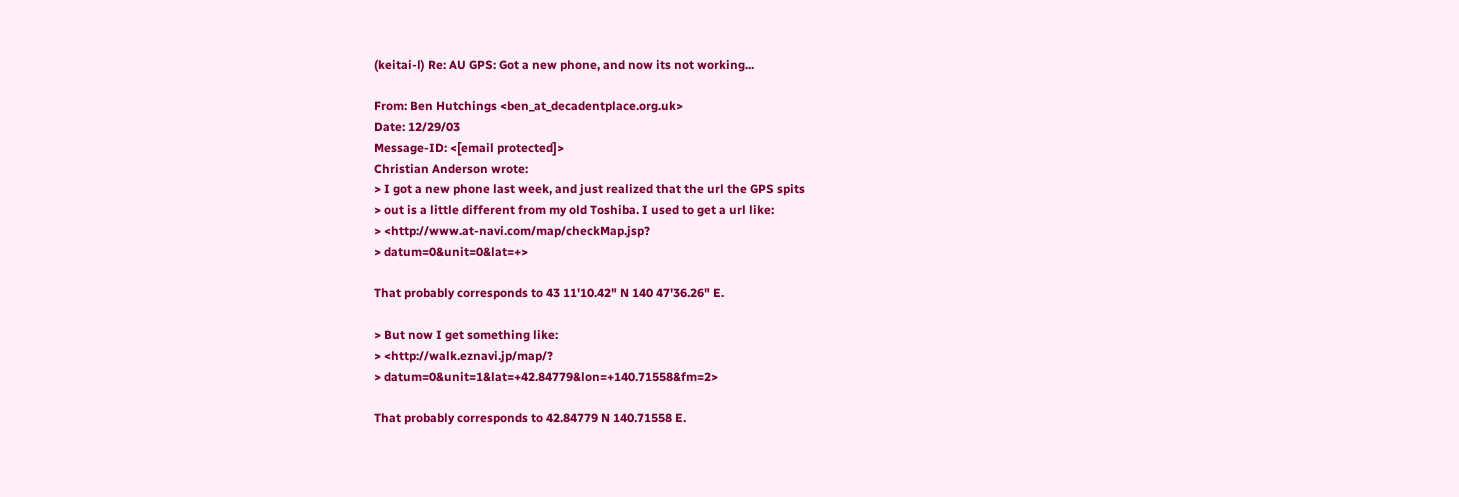(keitai-l) Re: AU GPS: Got a new phone, and now its not working...

From: Ben Hutchings <ben_at_decadentplace.org.uk>
Date: 12/29/03
Message-ID: <[email protected]>
Christian Anderson wrote:
> I got a new phone last week, and just realized that the url the GPS spits
> out is a little different from my old Toshiba. I used to get a url like:
> <http://www.at-navi.com/map/checkMap.jsp?
> datum=0&unit=0&lat=+>

That probably corresponds to 43 11'10.42" N 140 47'36.26" E.

> But now I get something like:
> <http://walk.eznavi.jp/map/?
> datum=0&unit=1&lat=+42.84779&lon=+140.71558&fm=2>

That probably corresponds to 42.84779 N 140.71558 E.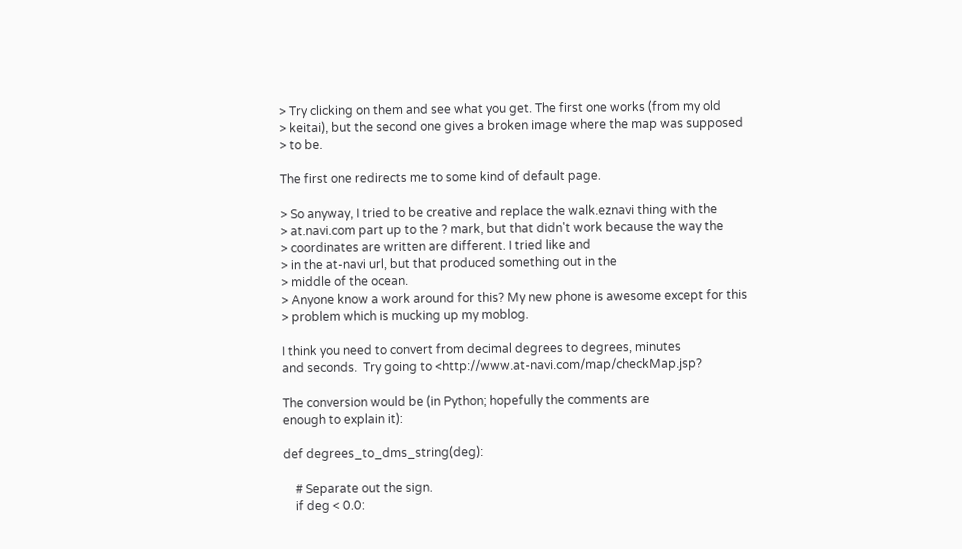> Try clicking on them and see what you get. The first one works (from my old
> keitai), but the second one gives a broken image where the map was supposed
> to be.

The first one redirects me to some kind of default page.

> So anyway, I tried to be creative and replace the walk.eznavi thing with the
> at.navi.com part up to the ? mark, but that didn't work because the way the
> coordinates are written are different. I tried like and
> in the at-navi url, but that produced something out in the
> middle of the ocean.
> Anyone know a work around for this? My new phone is awesome except for this
> problem which is mucking up my moblog.

I think you need to convert from decimal degrees to degrees, minutes
and seconds.  Try going to <http://www.at-navi.com/map/checkMap.jsp?

The conversion would be (in Python; hopefully the comments are
enough to explain it):

def degrees_to_dms_string(deg):

    # Separate out the sign.
    if deg < 0.0: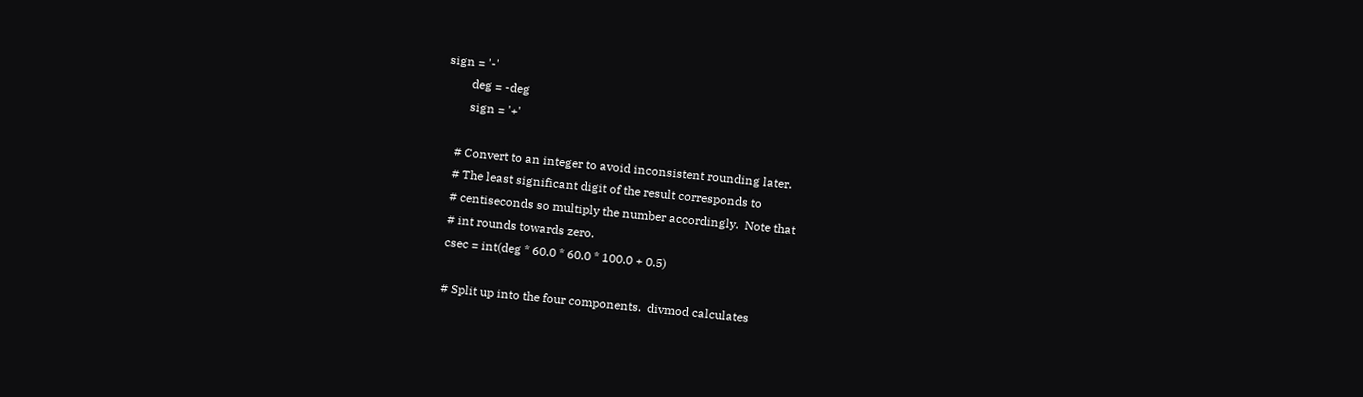sign = '-'
        deg = -deg
        sign = '+'

    # Convert to an integer to avoid inconsistent rounding later.
    # The least significant digit of the result corresponds to
    # centiseconds so multiply the number accordingly.  Note that
    # int rounds towards zero.
    csec = int(deg * 60.0 * 60.0 * 100.0 + 0.5)

    # Split up into the four components.  divmod calculates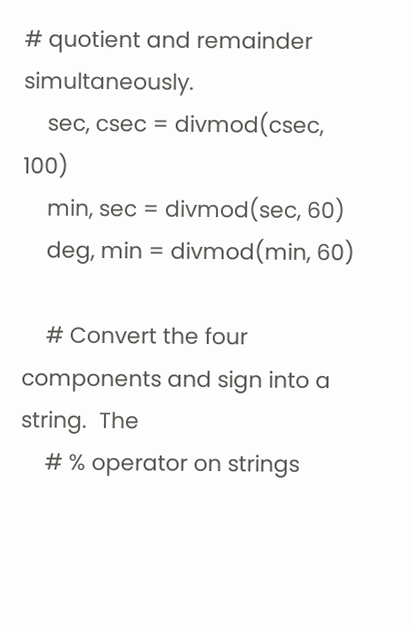# quotient and remainder simultaneously.
    sec, csec = divmod(csec, 100)
    min, sec = divmod(sec, 60)
    deg, min = divmod(min, 60)

    # Convert the four components and sign into a string.  The
    # % operator on strings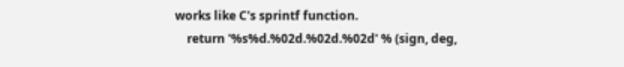works like C's sprintf function.
    return '%s%d.%02d.%02d.%02d' % (sign, deg,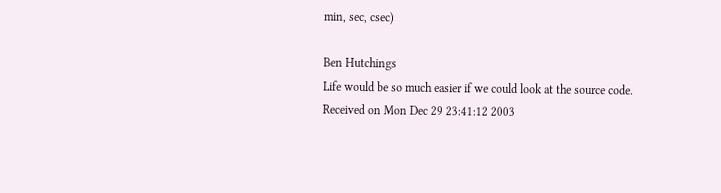min, sec, csec)

Ben Hutchings
Life would be so much easier if we could look at the source code.
Received on Mon Dec 29 23:41:12 2003